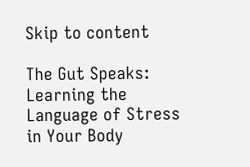Skip to content

The Gut Speaks: Learning the Language of Stress in Your Body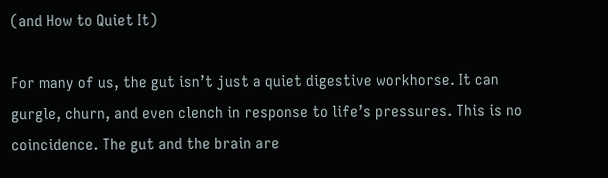(and How to Quiet It)

For many of us, the gut isn’t just a quiet digestive workhorse. It can gurgle, churn, and even clench in response to life’s pressures. This is no coincidence. The gut and the brain are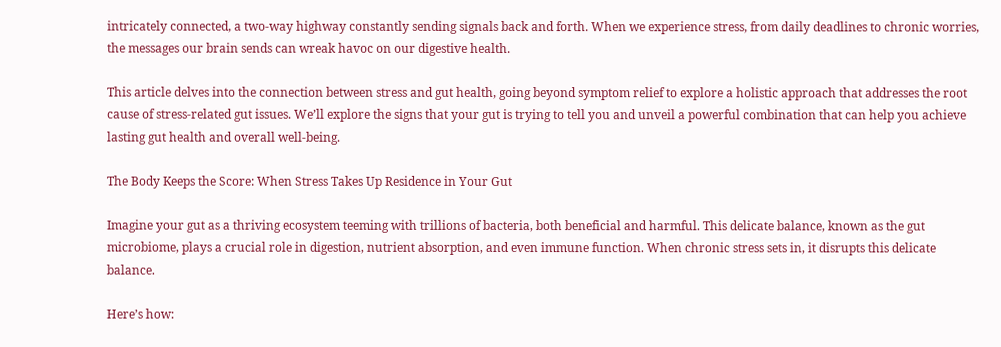intricately connected, a two-way highway constantly sending signals back and forth. When we experience stress, from daily deadlines to chronic worries, the messages our brain sends can wreak havoc on our digestive health.

This article delves into the connection between stress and gut health, going beyond symptom relief to explore a holistic approach that addresses the root cause of stress-related gut issues. We’ll explore the signs that your gut is trying to tell you and unveil a powerful combination that can help you achieve lasting gut health and overall well-being.

The Body Keeps the Score: When Stress Takes Up Residence in Your Gut

Imagine your gut as a thriving ecosystem teeming with trillions of bacteria, both beneficial and harmful. This delicate balance, known as the gut microbiome, plays a crucial role in digestion, nutrient absorption, and even immune function. When chronic stress sets in, it disrupts this delicate balance.

Here’s how: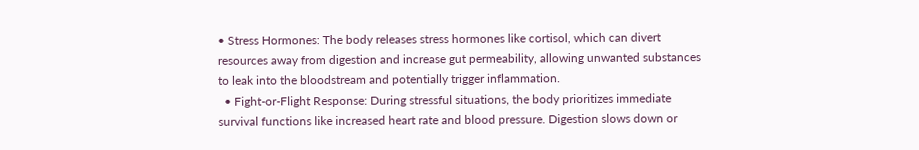• Stress Hormones: The body releases stress hormones like cortisol, which can divert resources away from digestion and increase gut permeability, allowing unwanted substances to leak into the bloodstream and potentially trigger inflammation.
  • Fight-or-Flight Response: During stressful situations, the body prioritizes immediate survival functions like increased heart rate and blood pressure. Digestion slows down or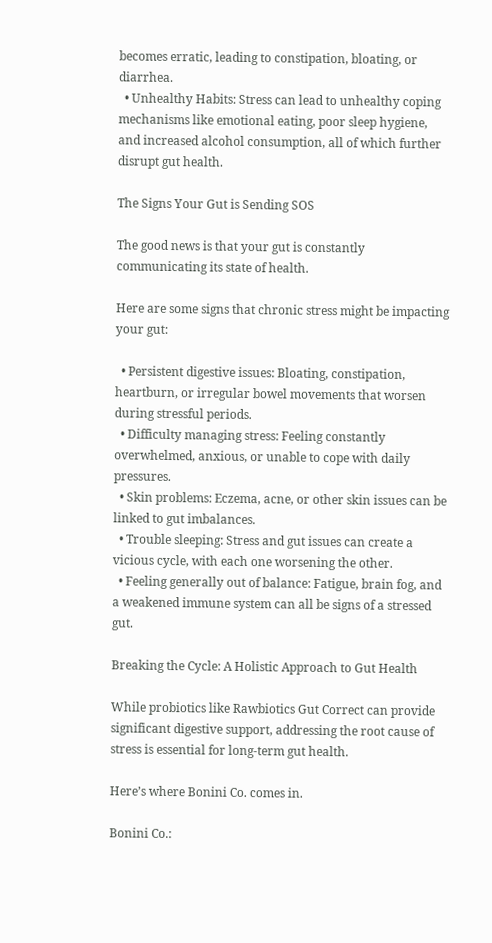becomes erratic, leading to constipation, bloating, or diarrhea.
  • Unhealthy Habits: Stress can lead to unhealthy coping mechanisms like emotional eating, poor sleep hygiene, and increased alcohol consumption, all of which further disrupt gut health.

The Signs Your Gut is Sending SOS

The good news is that your gut is constantly communicating its state of health.

Here are some signs that chronic stress might be impacting your gut:

  • Persistent digestive issues: Bloating, constipation, heartburn, or irregular bowel movements that worsen during stressful periods.
  • Difficulty managing stress: Feeling constantly overwhelmed, anxious, or unable to cope with daily pressures.
  • Skin problems: Eczema, acne, or other skin issues can be linked to gut imbalances.
  • Trouble sleeping: Stress and gut issues can create a vicious cycle, with each one worsening the other.
  • Feeling generally out of balance: Fatigue, brain fog, and a weakened immune system can all be signs of a stressed gut.

Breaking the Cycle: A Holistic Approach to Gut Health

While probiotics like Rawbiotics Gut Correct can provide significant digestive support, addressing the root cause of stress is essential for long-term gut health.

Here’s where Bonini Co. comes in.

Bonini Co.: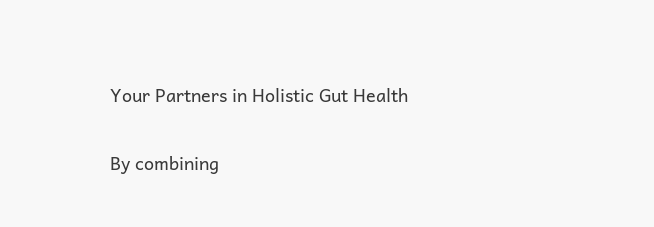Your Partners in Holistic Gut Health

By combining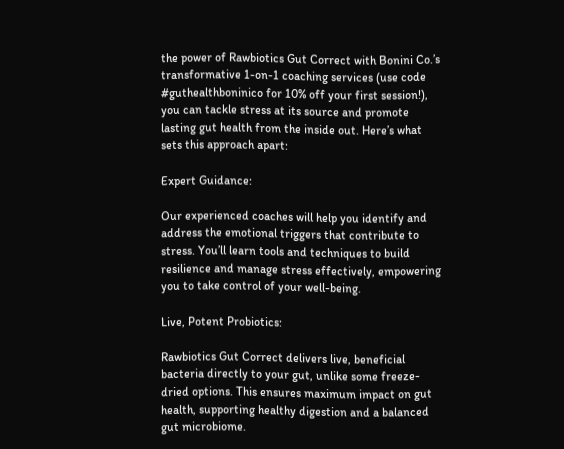the power of Rawbiotics Gut Correct with Bonini Co.’s transformative 1-on-1 coaching services (use code #guthealthboninico for 10% off your first session!), you can tackle stress at its source and promote lasting gut health from the inside out. Here’s what sets this approach apart:

Expert Guidance:

Our experienced coaches will help you identify and address the emotional triggers that contribute to stress. You’ll learn tools and techniques to build resilience and manage stress effectively, empowering you to take control of your well-being.

Live, Potent Probiotics:

Rawbiotics Gut Correct delivers live, beneficial bacteria directly to your gut, unlike some freeze-dried options. This ensures maximum impact on gut health, supporting healthy digestion and a balanced gut microbiome.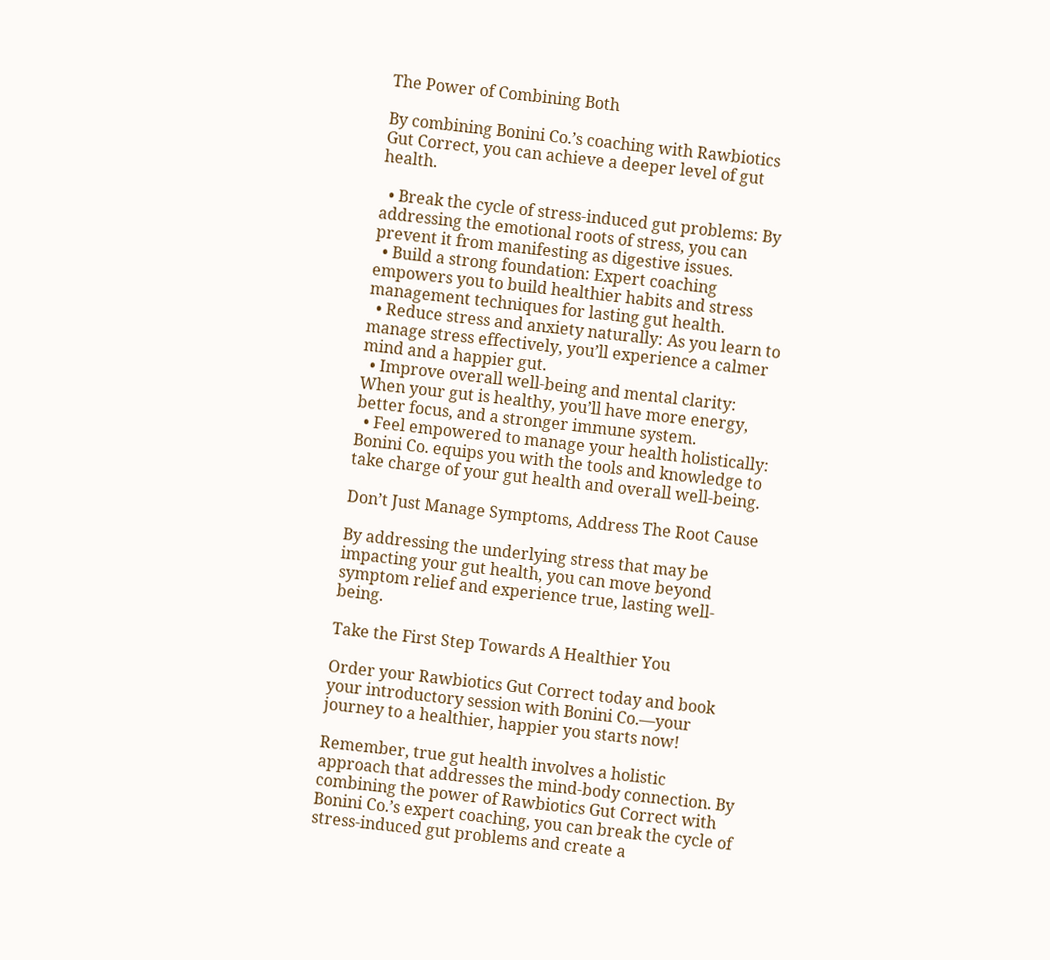The Power of Combining Both

By combining Bonini Co.’s coaching with Rawbiotics Gut Correct, you can achieve a deeper level of gut health.

  • Break the cycle of stress-induced gut problems: By addressing the emotional roots of stress, you can prevent it from manifesting as digestive issues.
  • Build a strong foundation: Expert coaching empowers you to build healthier habits and stress management techniques for lasting gut health.
  • Reduce stress and anxiety naturally: As you learn to manage stress effectively, you’ll experience a calmer mind and a happier gut.
  • Improve overall well-being and mental clarity: When your gut is healthy, you’ll have more energy, better focus, and a stronger immune system.
  • Feel empowered to manage your health holistically: Bonini Co. equips you with the tools and knowledge to take charge of your gut health and overall well-being.

Don’t Just Manage Symptoms, Address The Root Cause

By addressing the underlying stress that may be impacting your gut health, you can move beyond symptom relief and experience true, lasting well-being.

Take the First Step Towards A Healthier You

Order your Rawbiotics Gut Correct today and book your introductory session with Bonini Co.—your journey to a healthier, happier you starts now!

Remember, true gut health involves a holistic approach that addresses the mind-body connection. By combining the power of Rawbiotics Gut Correct with Bonini Co.’s expert coaching, you can break the cycle of stress-induced gut problems and create a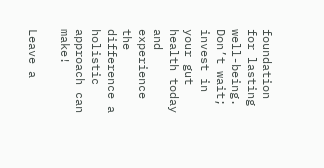foundation for lasting well-being. Don’t wait; invest in your gut health today and experience the difference a holistic approach can make!

Leave a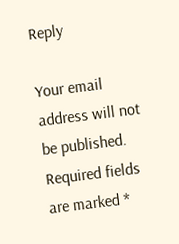Reply

Your email address will not be published. Required fields are marked *